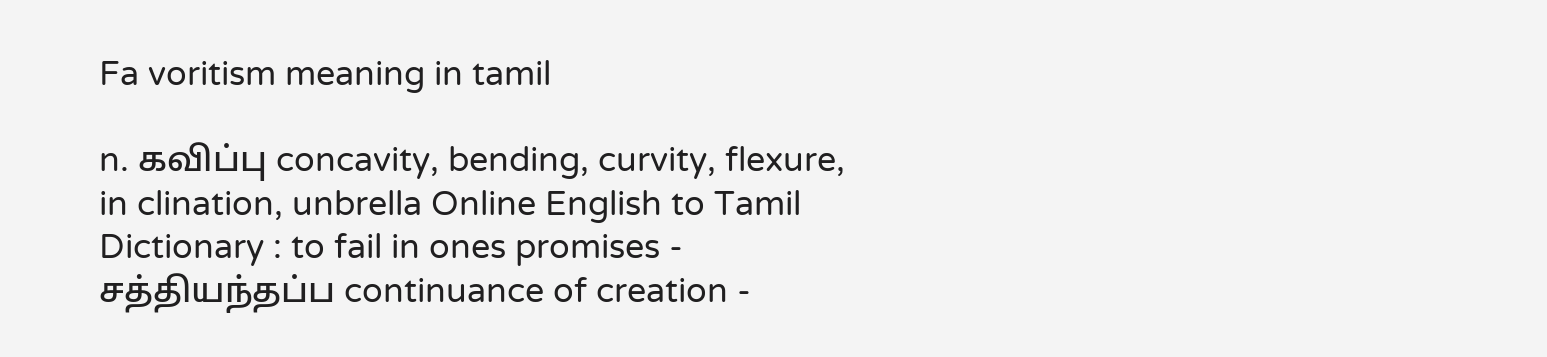Fa voritism meaning in tamil

n. கவிப்பு concavity, bending, curvity, flexure, in clination, unbrella Online English to Tamil Dictionary : to fail in ones promises - சத்தியந்தப்ப continuance of creation -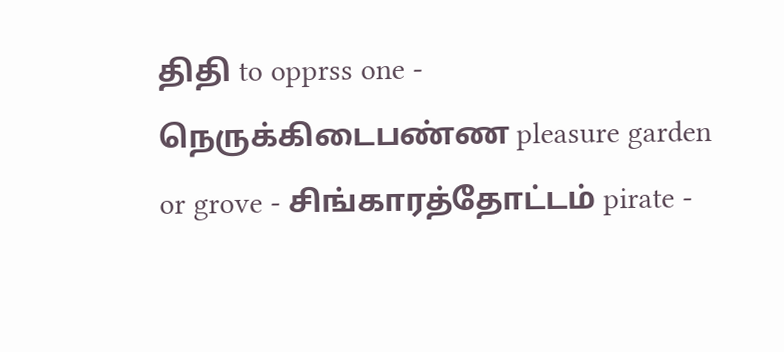திதி to opprss one - நெருக்கிடைபண்ண pleasure garden or grove - சிங்காரத்தோட்டம் pirate -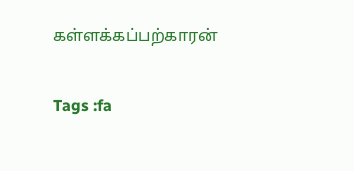கள்ளக்கப்பற்காரன்

Tags :fa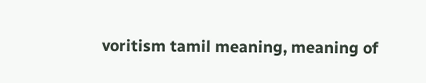voritism tamil meaning, meaning of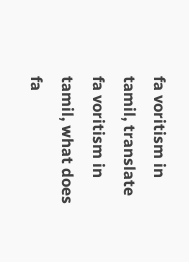fa voritism in tamil, translate fa voritism in tamil, what does fa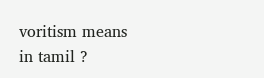voritism means in tamil ?